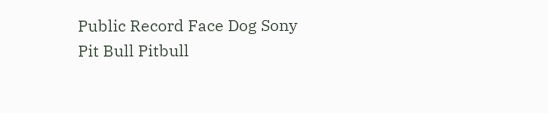Public Record Face Dog Sony Pit Bull Pitbull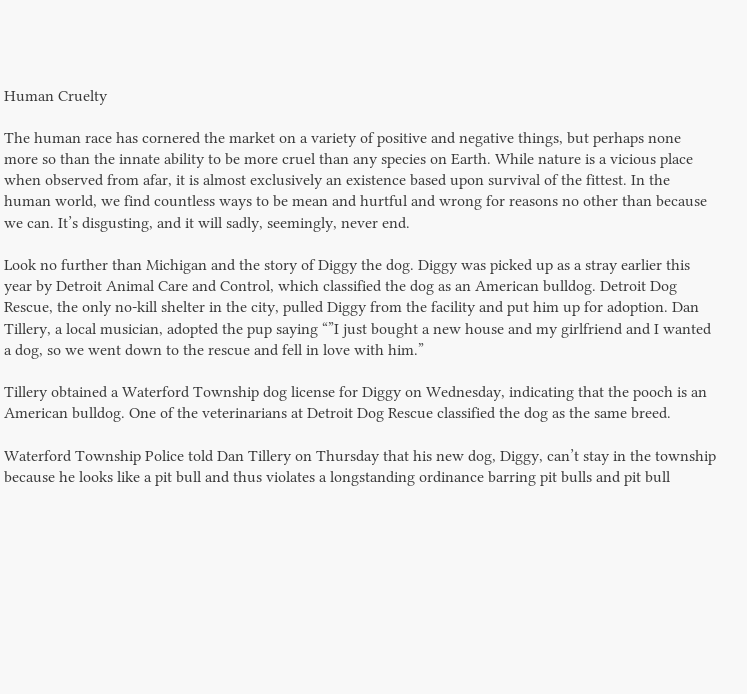Human Cruelty

The human race has cornered the market on a variety of positive and negative things, but perhaps none more so than the innate ability to be more cruel than any species on Earth. While nature is a vicious place when observed from afar, it is almost exclusively an existence based upon survival of the fittest. In the human world, we find countless ways to be mean and hurtful and wrong for reasons no other than because we can. It’s disgusting, and it will sadly, seemingly, never end.

Look no further than Michigan and the story of Diggy the dog. Diggy was picked up as a stray earlier this year by Detroit Animal Care and Control, which classified the dog as an American bulldog. Detroit Dog Rescue, the only no-kill shelter in the city, pulled Diggy from the facility and put him up for adoption. Dan Tillery, a local musician, adopted the pup saying “”I just bought a new house and my girlfriend and I wanted a dog, so we went down to the rescue and fell in love with him.”

Tillery obtained a Waterford Township dog license for Diggy on Wednesday, indicating that the pooch is an American bulldog. One of the veterinarians at Detroit Dog Rescue classified the dog as the same breed.

Waterford Township Police told Dan Tillery on Thursday that his new dog, Diggy, can’t stay in the township because he looks like a pit bull and thus violates a longstanding ordinance barring pit bulls and pit bull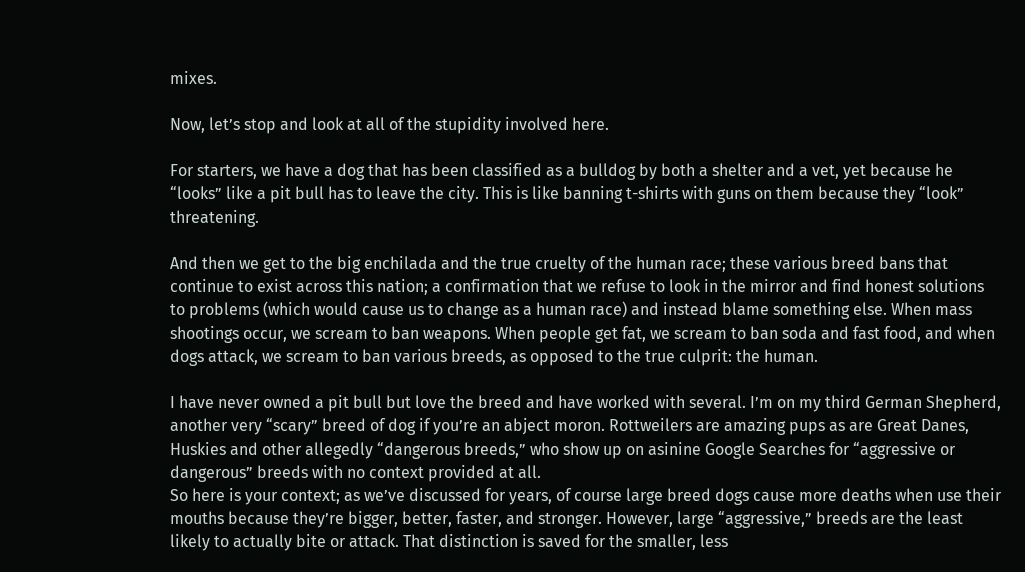mixes.

Now, let’s stop and look at all of the stupidity involved here.

For starters, we have a dog that has been classified as a bulldog by both a shelter and a vet, yet because he “looks” like a pit bull has to leave the city. This is like banning t-shirts with guns on them because they “look” threatening.

And then we get to the big enchilada and the true cruelty of the human race; these various breed bans that continue to exist across this nation; a confirmation that we refuse to look in the mirror and find honest solutions to problems (which would cause us to change as a human race) and instead blame something else. When mass shootings occur, we scream to ban weapons. When people get fat, we scream to ban soda and fast food, and when dogs attack, we scream to ban various breeds, as opposed to the true culprit: the human.

I have never owned a pit bull but love the breed and have worked with several. I’m on my third German Shepherd, another very “scary” breed of dog if you’re an abject moron. Rottweilers are amazing pups as are Great Danes, Huskies and other allegedly “dangerous breeds,” who show up on asinine Google Searches for “aggressive or dangerous” breeds with no context provided at all.
So here is your context; as we’ve discussed for years, of course large breed dogs cause more deaths when use their mouths because they’re bigger, better, faster, and stronger. However, large “aggressive,” breeds are the least likely to actually bite or attack. That distinction is saved for the smaller, less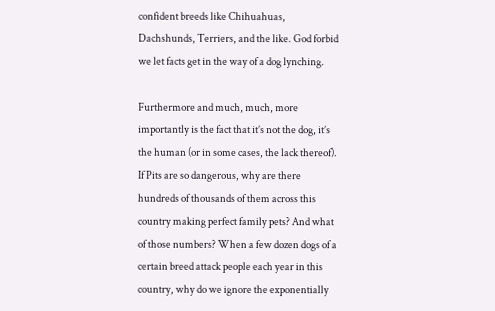confident breeds like Chihuahuas, Dachshunds, Terriers, and the like. God forbid we let facts get in the way of a dog lynching.

Furthermore and much, much, more importantly is the fact that it’s not the dog, it’s the human (or in some cases, the lack thereof). If Pits are so dangerous, why are there hundreds of thousands of them across this country making perfect family pets? And what of those numbers? When a few dozen dogs of a certain breed attack people each year in this country, why do we ignore the exponentially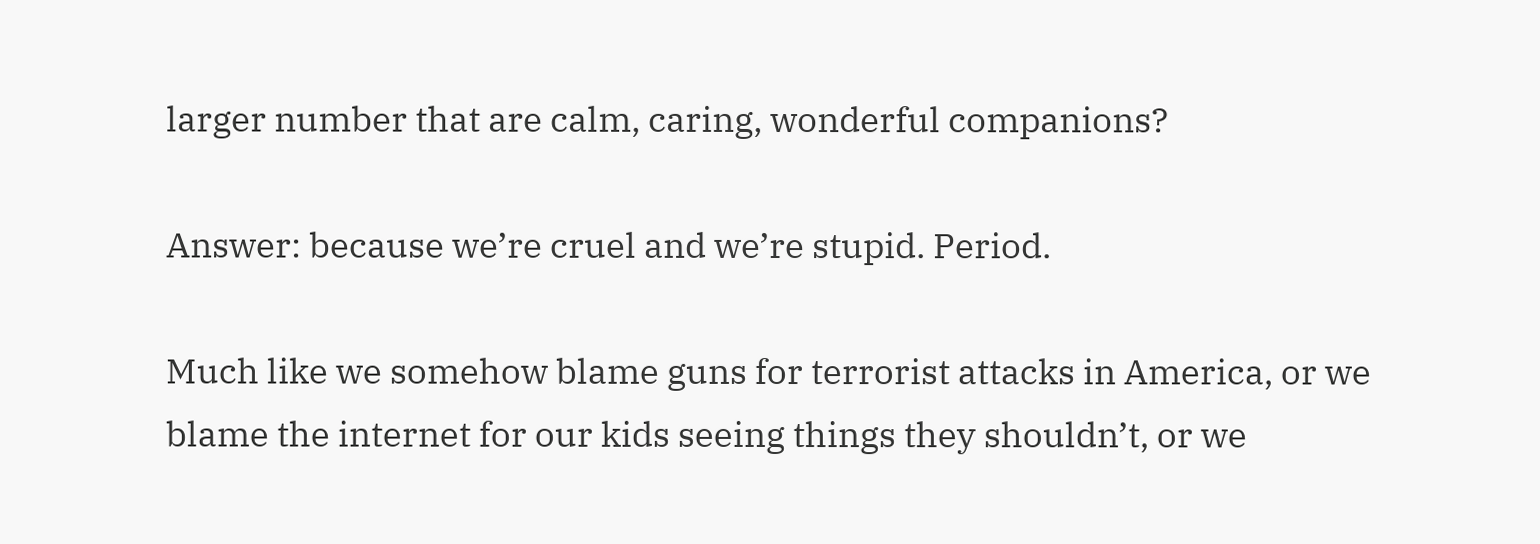larger number that are calm, caring, wonderful companions?

Answer: because we’re cruel and we’re stupid. Period.

Much like we somehow blame guns for terrorist attacks in America, or we blame the internet for our kids seeing things they shouldn’t, or we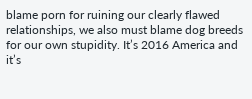blame porn for ruining our clearly flawed relationships, we also must blame dog breeds for our own stupidity. It’s 2016 America and it’s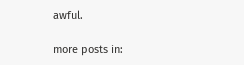awful.

more posts in: